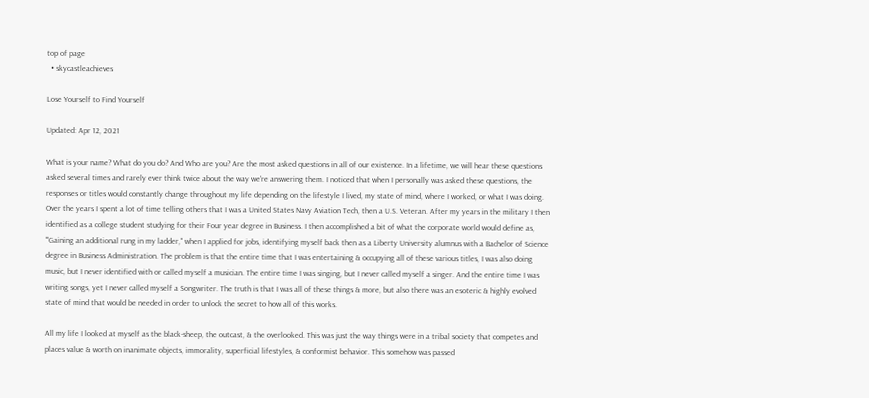top of page
  • skycastleachieves

Lose Yourself to Find Yourself

Updated: Apr 12, 2021

What is your name? What do you do? And Who are you? Are the most asked questions in all of our existence. In a lifetime, we will hear these questions asked several times and rarely ever think twice about the way we're answering them. I noticed that when I personally was asked these questions, the responses or titles would constantly change throughout my life depending on the lifestyle I lived, my state of mind, where I worked, or what I was doing. Over the years I spent a lot of time telling others that I was a United States Navy Aviation Tech, then a U.S. Veteran. After my years in the military I then identified as a college student studying for their Four year degree in Business. I then accomplished a bit of what the corporate world would define as, '"Gaining an additional rung in my ladder," when I applied for jobs, identifying myself back then as a Liberty University alumnus with a Bachelor of Science degree in Business Administration. The problem is that the entire time that I was entertaining & occupying all of these various titles, I was also doing music, but I never identified with or called myself a musician. The entire time I was singing, but I never called myself a singer. And the entire time I was writing songs, yet I never called myself a Songwriter. The truth is that I was all of these things & more, but also there was an esoteric & highly evolved state of mind that would be needed in order to unlock the secret to how all of this works.

All my life I looked at myself as the black-sheep, the outcast, & the overlooked. This was just the way things were in a tribal society that competes and places value & worth on inanimate objects, immorality, superficial lifestyles, & conformist behavior. This somehow was passed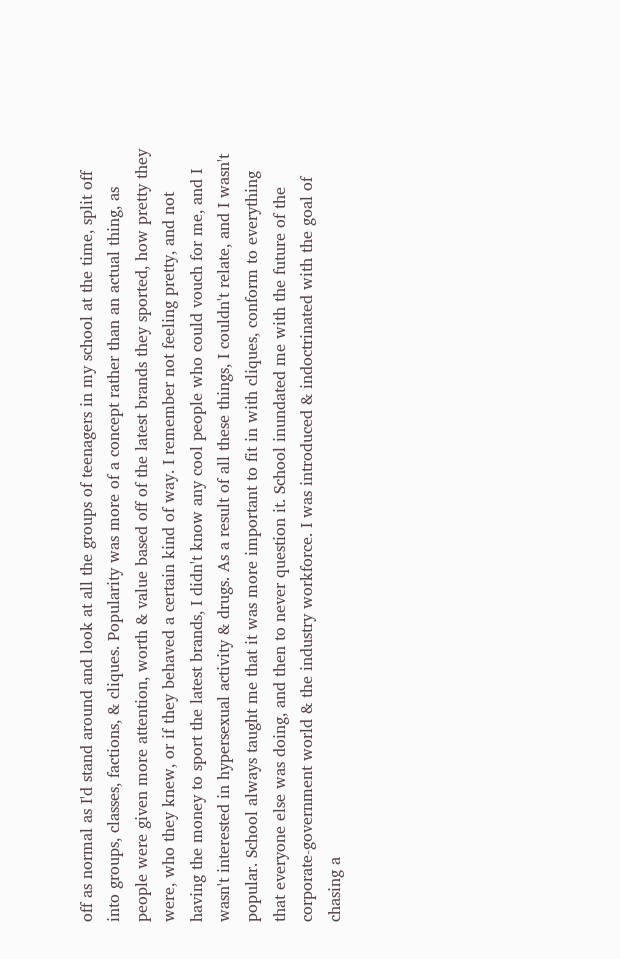off as normal as I'd stand around and look at all the groups of teenagers in my school at the time, split off into groups, classes, factions, & cliques. Popularity was more of a concept rather than an actual thing, as people were given more attention, worth & value based off of the latest brands they sported, how pretty they were, who they knew, or if they behaved a certain kind of way. I remember not feeling pretty, and not having the money to sport the latest brands, I didn't know any cool people who could vouch for me, and I wasn't interested in hypersexual activity & drugs. As a result of all these things, I couldn't relate, and I wasn't popular. School always taught me that it was more important to fit in with cliques, conform to everything that everyone else was doing, and then to never question it. School inundated me with the future of the corporate-government world & the industry workforce. I was introduced & indoctrinated with the goal of chasing a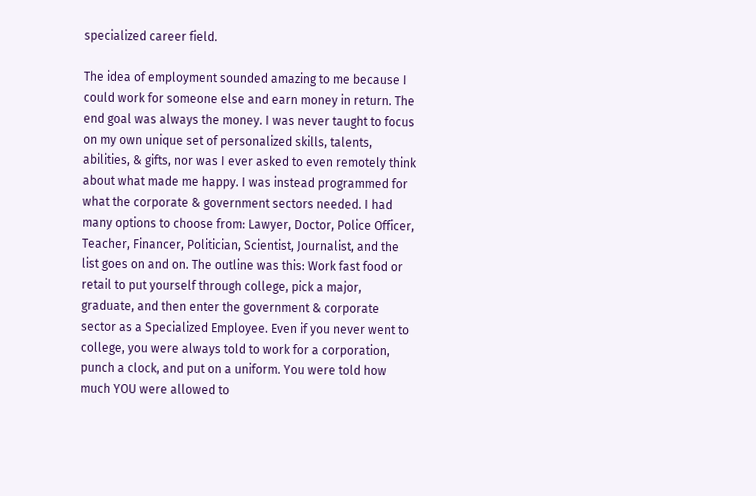specialized career field.

The idea of employment sounded amazing to me because I could work for someone else and earn money in return. The end goal was always the money. I was never taught to focus on my own unique set of personalized skills, talents, abilities, & gifts, nor was I ever asked to even remotely think about what made me happy. I was instead programmed for what the corporate & government sectors needed. I had many options to choose from: Lawyer, Doctor, Police Officer, Teacher, Financer, Politician, Scientist, Journalist, and the list goes on and on. The outline was this: Work fast food or retail to put yourself through college, pick a major, graduate, and then enter the government & corporate sector as a Specialized Employee. Even if you never went to college, you were always told to work for a corporation, punch a clock, and put on a uniform. You were told how much YOU were allowed to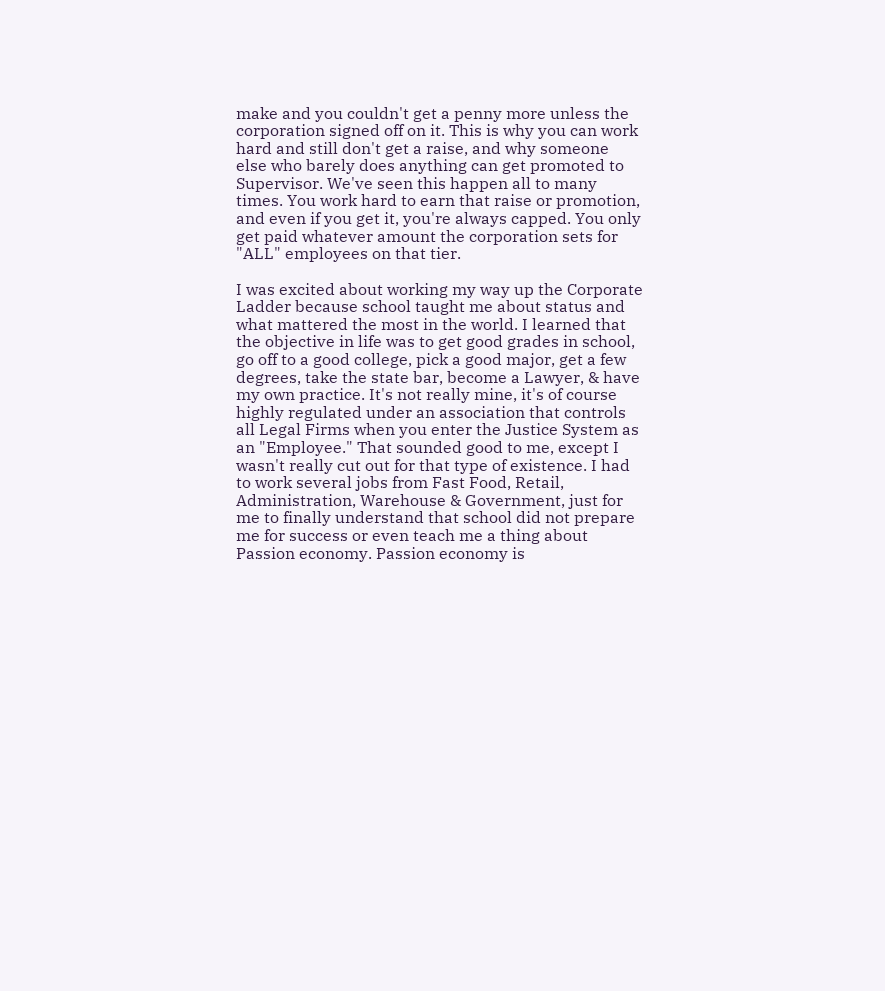make and you couldn't get a penny more unless the corporation signed off on it. This is why you can work hard and still don't get a raise, and why someone else who barely does anything can get promoted to Supervisor. We've seen this happen all to many times. You work hard to earn that raise or promotion, and even if you get it, you're always capped. You only get paid whatever amount the corporation sets for "ALL" employees on that tier.

I was excited about working my way up the Corporate Ladder because school taught me about status and what mattered the most in the world. I learned that the objective in life was to get good grades in school, go off to a good college, pick a good major, get a few degrees, take the state bar, become a Lawyer, & have my own practice. It's not really mine, it's of course highly regulated under an association that controls all Legal Firms when you enter the Justice System as an "Employee." That sounded good to me, except I wasn't really cut out for that type of existence. I had to work several jobs from Fast Food, Retail, Administration, Warehouse & Government, just for me to finally understand that school did not prepare me for success or even teach me a thing about Passion economy. Passion economy is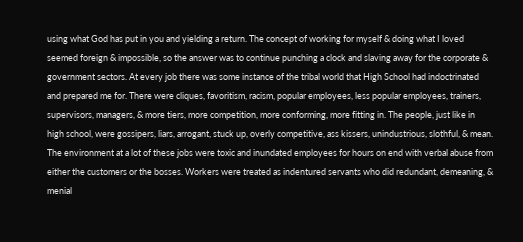using what God has put in you and yielding a return. The concept of working for myself & doing what I loved seemed foreign & impossible, so the answer was to continue punching a clock and slaving away for the corporate & government sectors. At every job there was some instance of the tribal world that High School had indoctrinated and prepared me for. There were cliques, favoritism, racism, popular employees, less popular employees, trainers, supervisors, managers, & more tiers, more competition, more conforming, more fitting in. The people, just like in high school, were gossipers, liars, arrogant, stuck up, overly competitive, ass kissers, unindustrious, slothful, & mean. The environment at a lot of these jobs were toxic and inundated employees for hours on end with verbal abuse from either the customers or the bosses. Workers were treated as indentured servants who did redundant, demeaning, & menial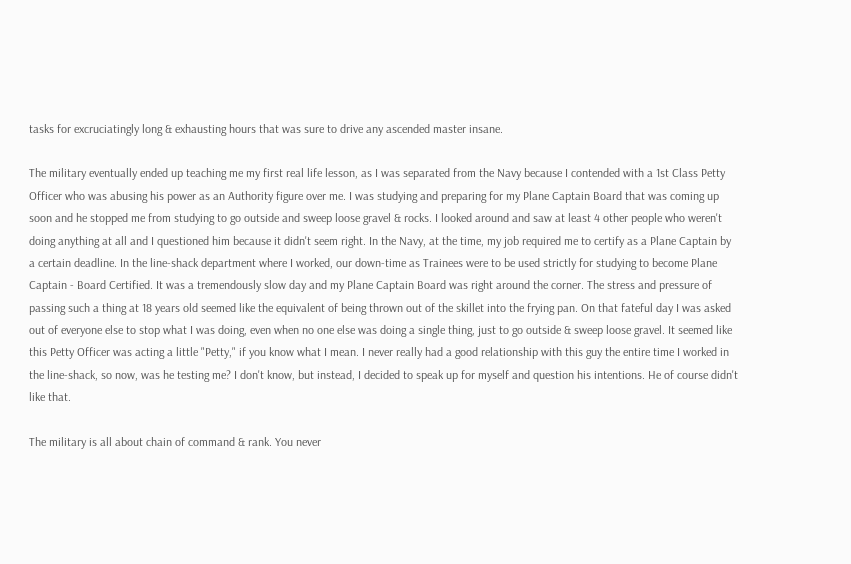tasks for excruciatingly long & exhausting hours that was sure to drive any ascended master insane.

The military eventually ended up teaching me my first real life lesson, as I was separated from the Navy because I contended with a 1st Class Petty Officer who was abusing his power as an Authority figure over me. I was studying and preparing for my Plane Captain Board that was coming up soon and he stopped me from studying to go outside and sweep loose gravel & rocks. I looked around and saw at least 4 other people who weren't doing anything at all and I questioned him because it didn't seem right. In the Navy, at the time, my job required me to certify as a Plane Captain by a certain deadline. In the line-shack department where I worked, our down-time as Trainees were to be used strictly for studying to become Plane Captain - Board Certified. It was a tremendously slow day and my Plane Captain Board was right around the corner. The stress and pressure of passing such a thing at 18 years old seemed like the equivalent of being thrown out of the skillet into the frying pan. On that fateful day I was asked out of everyone else to stop what I was doing, even when no one else was doing a single thing, just to go outside & sweep loose gravel. It seemed like this Petty Officer was acting a little "Petty," if you know what I mean. I never really had a good relationship with this guy the entire time I worked in the line-shack, so now, was he testing me? I don't know, but instead, I decided to speak up for myself and question his intentions. He of course didn't like that.

The military is all about chain of command & rank. You never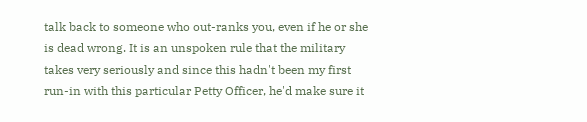talk back to someone who out-ranks you, even if he or she is dead wrong. It is an unspoken rule that the military takes very seriously and since this hadn't been my first run-in with this particular Petty Officer, he'd make sure it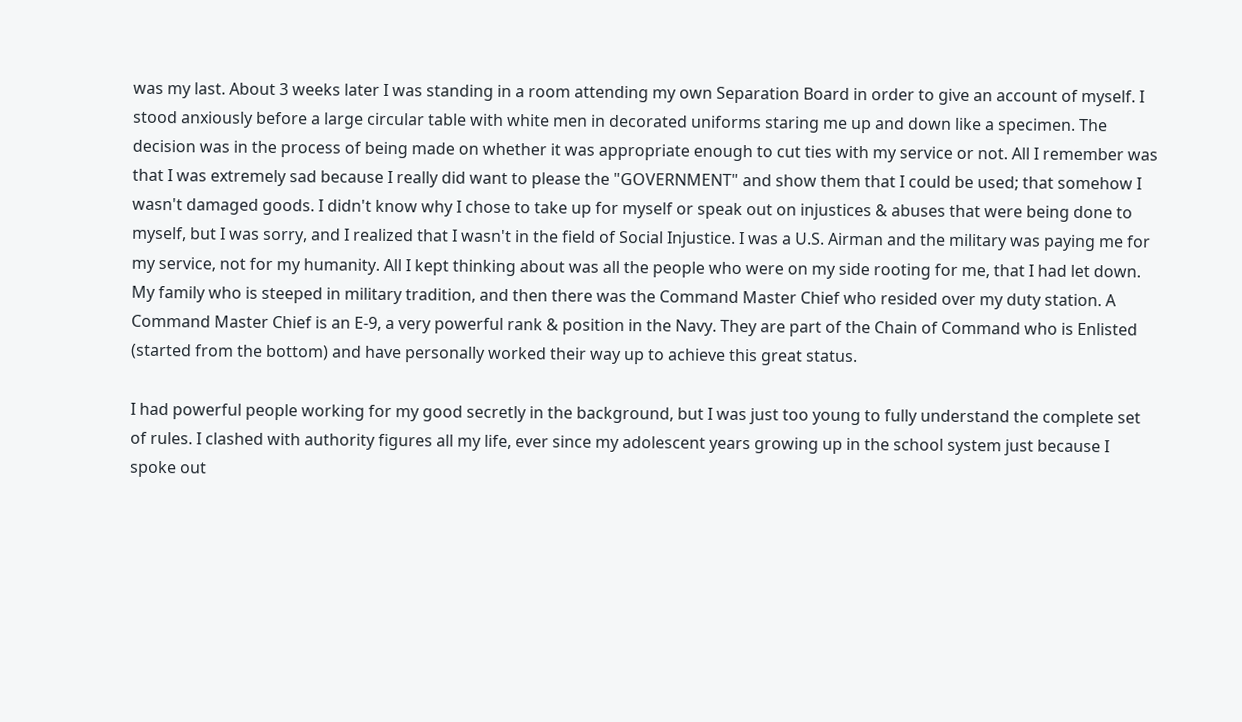was my last. About 3 weeks later I was standing in a room attending my own Separation Board in order to give an account of myself. I stood anxiously before a large circular table with white men in decorated uniforms staring me up and down like a specimen. The decision was in the process of being made on whether it was appropriate enough to cut ties with my service or not. All I remember was that I was extremely sad because I really did want to please the "GOVERNMENT" and show them that I could be used; that somehow I wasn't damaged goods. I didn't know why I chose to take up for myself or speak out on injustices & abuses that were being done to myself, but I was sorry, and I realized that I wasn't in the field of Social Injustice. I was a U.S. Airman and the military was paying me for my service, not for my humanity. All I kept thinking about was all the people who were on my side rooting for me, that I had let down. My family who is steeped in military tradition, and then there was the Command Master Chief who resided over my duty station. A Command Master Chief is an E-9, a very powerful rank & position in the Navy. They are part of the Chain of Command who is Enlisted (started from the bottom) and have personally worked their way up to achieve this great status.

I had powerful people working for my good secretly in the background, but I was just too young to fully understand the complete set of rules. I clashed with authority figures all my life, ever since my adolescent years growing up in the school system just because I spoke out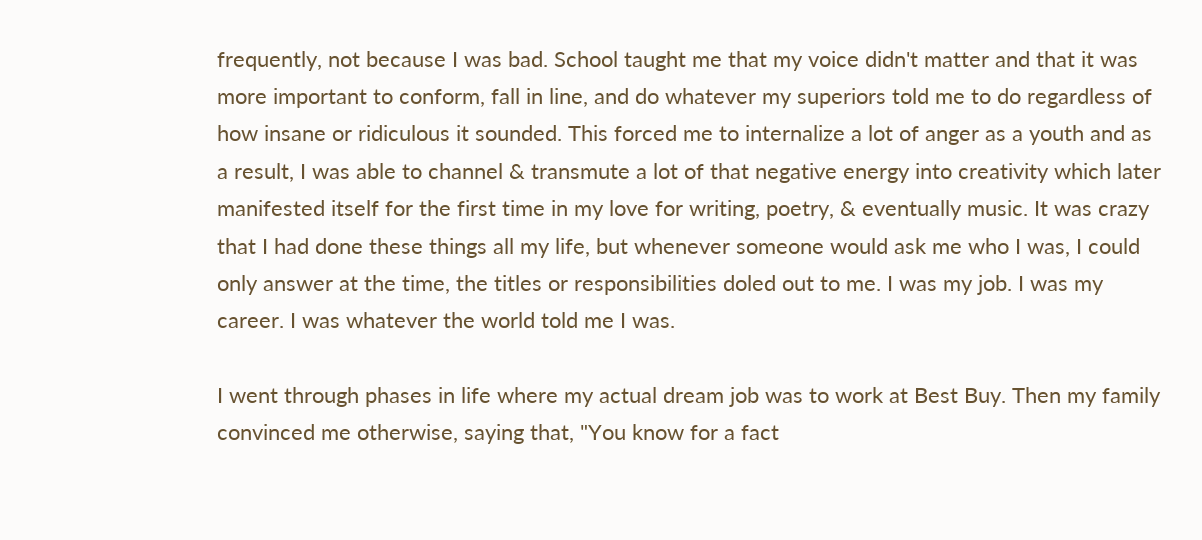frequently, not because I was bad. School taught me that my voice didn't matter and that it was more important to conform, fall in line, and do whatever my superiors told me to do regardless of how insane or ridiculous it sounded. This forced me to internalize a lot of anger as a youth and as a result, I was able to channel & transmute a lot of that negative energy into creativity which later manifested itself for the first time in my love for writing, poetry, & eventually music. It was crazy that I had done these things all my life, but whenever someone would ask me who I was, I could only answer at the time, the titles or responsibilities doled out to me. I was my job. I was my career. I was whatever the world told me I was.

I went through phases in life where my actual dream job was to work at Best Buy. Then my family convinced me otherwise, saying that, "You know for a fact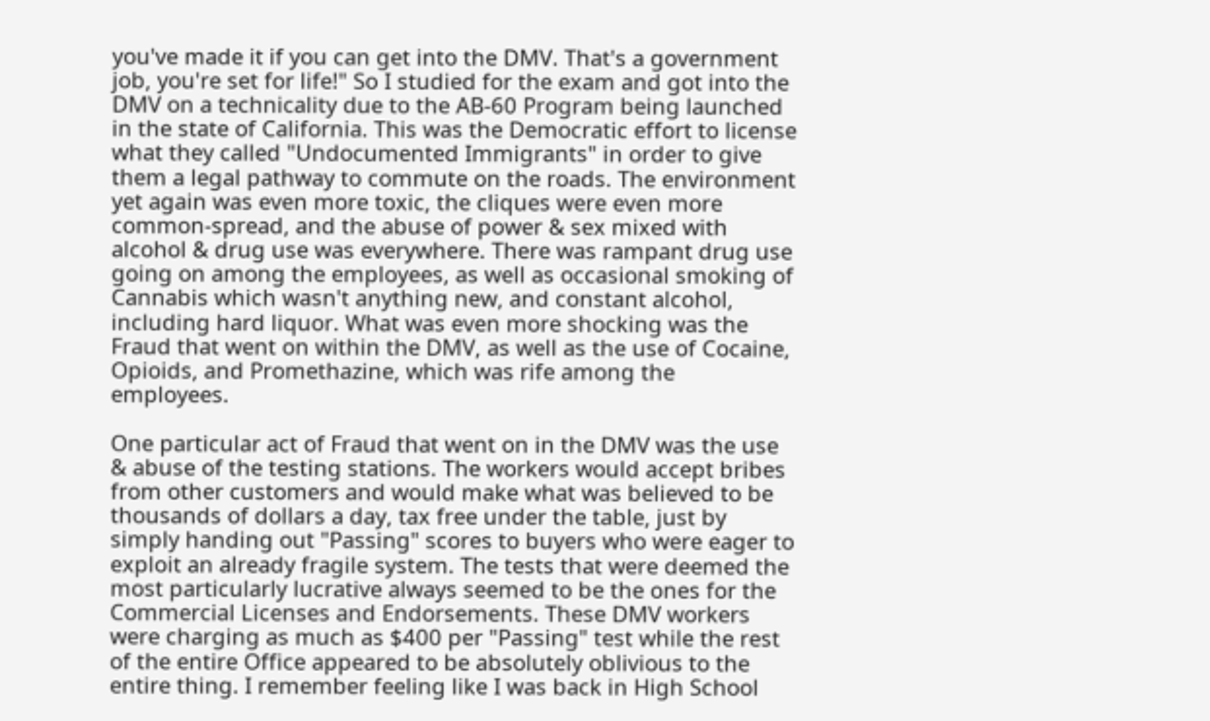you've made it if you can get into the DMV. That's a government job, you're set for life!" So I studied for the exam and got into the DMV on a technicality due to the AB-60 Program being launched in the state of California. This was the Democratic effort to license what they called "Undocumented Immigrants" in order to give them a legal pathway to commute on the roads. The environment yet again was even more toxic, the cliques were even more common-spread, and the abuse of power & sex mixed with alcohol & drug use was everywhere. There was rampant drug use going on among the employees, as well as occasional smoking of Cannabis which wasn't anything new, and constant alcohol, including hard liquor. What was even more shocking was the Fraud that went on within the DMV, as well as the use of Cocaine, Opioids, and Promethazine, which was rife among the employees.

One particular act of Fraud that went on in the DMV was the use & abuse of the testing stations. The workers would accept bribes from other customers and would make what was believed to be thousands of dollars a day, tax free under the table, just by simply handing out "Passing" scores to buyers who were eager to exploit an already fragile system. The tests that were deemed the most particularly lucrative always seemed to be the ones for the Commercial Licenses and Endorsements. These DMV workers were charging as much as $400 per "Passing" test while the rest of the entire Office appeared to be absolutely oblivious to the entire thing. I remember feeling like I was back in High School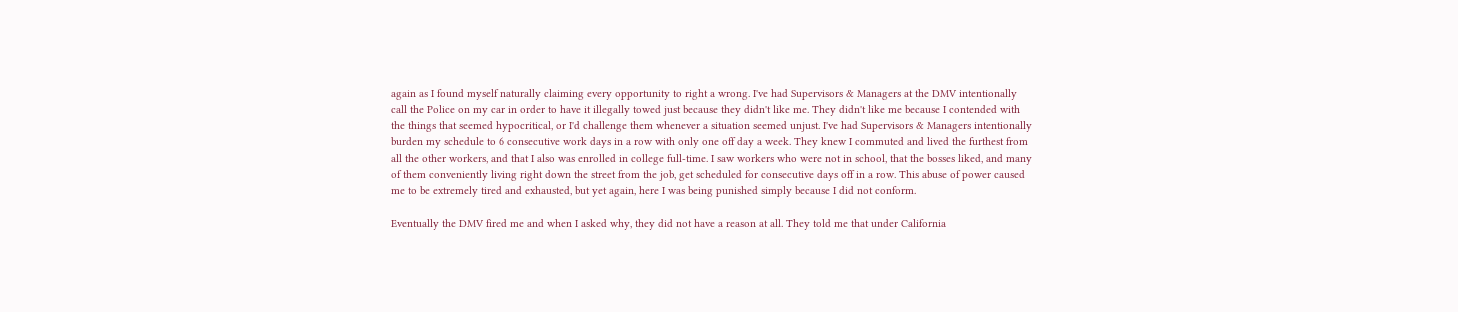again as I found myself naturally claiming every opportunity to right a wrong. I've had Supervisors & Managers at the DMV intentionally call the Police on my car in order to have it illegally towed just because they didn't like me. They didn't like me because I contended with the things that seemed hypocritical, or I'd challenge them whenever a situation seemed unjust. I've had Supervisors & Managers intentionally burden my schedule to 6 consecutive work days in a row with only one off day a week. They knew I commuted and lived the furthest from all the other workers, and that I also was enrolled in college full-time. I saw workers who were not in school, that the bosses liked, and many of them conveniently living right down the street from the job, get scheduled for consecutive days off in a row. This abuse of power caused me to be extremely tired and exhausted, but yet again, here I was being punished simply because I did not conform.

Eventually the DMV fired me and when I asked why, they did not have a reason at all. They told me that under California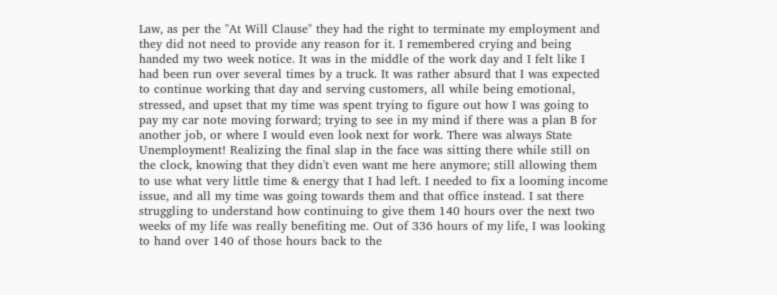Law, as per the "At Will Clause" they had the right to terminate my employment and they did not need to provide any reason for it. I remembered crying and being handed my two week notice. It was in the middle of the work day and I felt like I had been run over several times by a truck. It was rather absurd that I was expected to continue working that day and serving customers, all while being emotional, stressed, and upset that my time was spent trying to figure out how I was going to pay my car note moving forward; trying to see in my mind if there was a plan B for another job, or where I would even look next for work. There was always State Unemployment! Realizing the final slap in the face was sitting there while still on the clock, knowing that they didn't even want me here anymore; still allowing them to use what very little time & energy that I had left. I needed to fix a looming income issue, and all my time was going towards them and that office instead. I sat there struggling to understand how continuing to give them 140 hours over the next two weeks of my life was really benefiting me. Out of 336 hours of my life, I was looking to hand over 140 of those hours back to the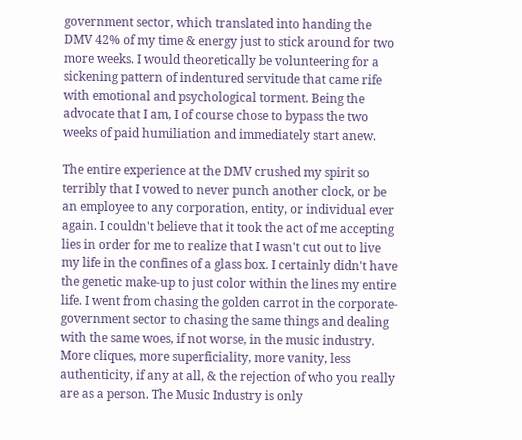government sector, which translated into handing the DMV 42% of my time & energy just to stick around for two more weeks. I would theoretically be volunteering for a sickening pattern of indentured servitude that came rife with emotional and psychological torment. Being the advocate that I am, I of course chose to bypass the two weeks of paid humiliation and immediately start anew.

The entire experience at the DMV crushed my spirit so terribly that I vowed to never punch another clock, or be an employee to any corporation, entity, or individual ever again. I couldn't believe that it took the act of me accepting lies in order for me to realize that I wasn't cut out to live my life in the confines of a glass box. I certainly didn't have the genetic make-up to just color within the lines my entire life. I went from chasing the golden carrot in the corporate-government sector to chasing the same things and dealing with the same woes, if not worse, in the music industry. More cliques, more superficiality, more vanity, less authenticity, if any at all, & the rejection of who you really are as a person. The Music Industry is only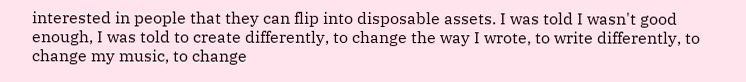interested in people that they can flip into disposable assets. I was told I wasn't good enough, I was told to create differently, to change the way I wrote, to write differently, to change my music, to change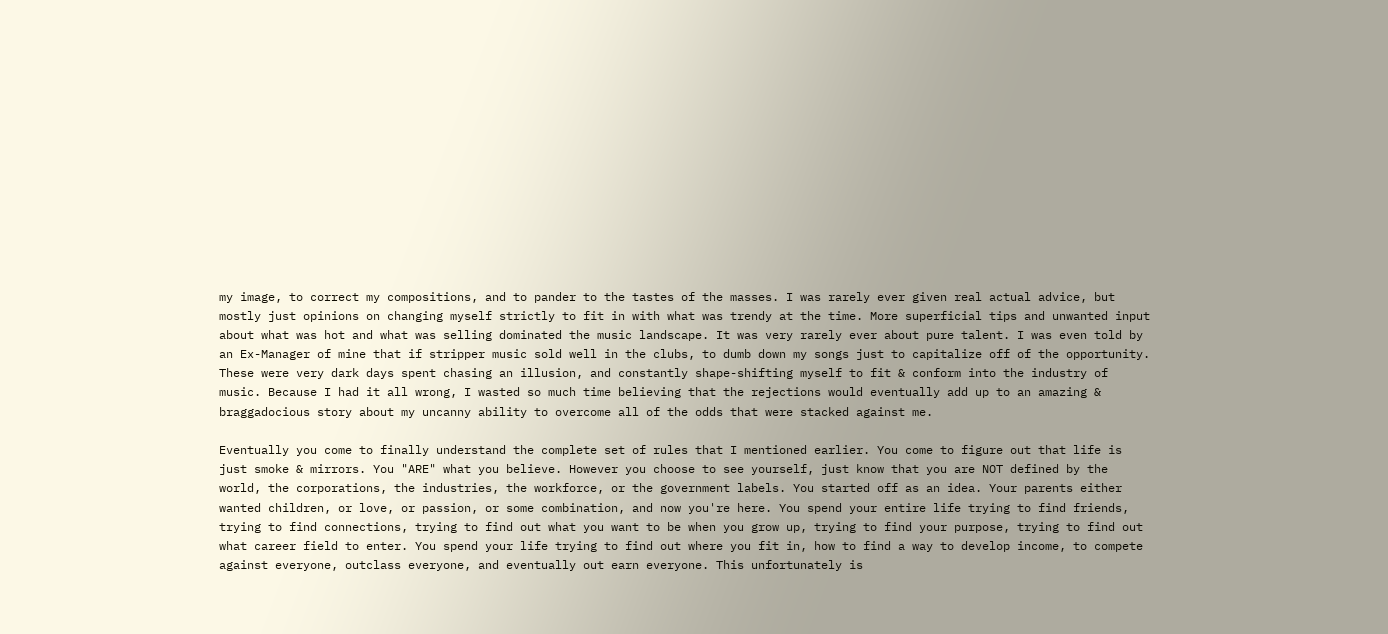my image, to correct my compositions, and to pander to the tastes of the masses. I was rarely ever given real actual advice, but mostly just opinions on changing myself strictly to fit in with what was trendy at the time. More superficial tips and unwanted input about what was hot and what was selling dominated the music landscape. It was very rarely ever about pure talent. I was even told by an Ex-Manager of mine that if stripper music sold well in the clubs, to dumb down my songs just to capitalize off of the opportunity. These were very dark days spent chasing an illusion, and constantly shape-shifting myself to fit & conform into the industry of music. Because I had it all wrong, I wasted so much time believing that the rejections would eventually add up to an amazing & braggadocious story about my uncanny ability to overcome all of the odds that were stacked against me.

Eventually you come to finally understand the complete set of rules that I mentioned earlier. You come to figure out that life is just smoke & mirrors. You "ARE" what you believe. However you choose to see yourself, just know that you are NOT defined by the world, the corporations, the industries, the workforce, or the government labels. You started off as an idea. Your parents either wanted children, or love, or passion, or some combination, and now you're here. You spend your entire life trying to find friends, trying to find connections, trying to find out what you want to be when you grow up, trying to find your purpose, trying to find out what career field to enter. You spend your life trying to find out where you fit in, how to find a way to develop income, to compete against everyone, outclass everyone, and eventually out earn everyone. This unfortunately is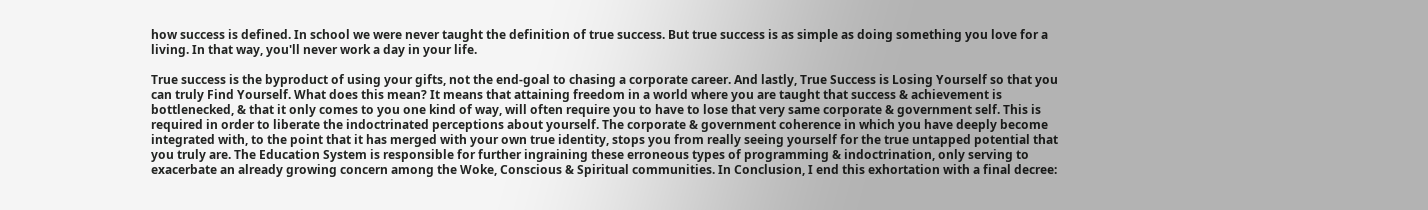how success is defined. In school we were never taught the definition of true success. But true success is as simple as doing something you love for a living. In that way, you'll never work a day in your life.

True success is the byproduct of using your gifts, not the end-goal to chasing a corporate career. And lastly, True Success is Losing Yourself so that you can truly Find Yourself. What does this mean? It means that attaining freedom in a world where you are taught that success & achievement is bottlenecked, & that it only comes to you one kind of way, will often require you to have to lose that very same corporate & government self. This is required in order to liberate the indoctrinated perceptions about yourself. The corporate & government coherence in which you have deeply become integrated with, to the point that it has merged with your own true identity, stops you from really seeing yourself for the true untapped potential that you truly are. The Education System is responsible for further ingraining these erroneous types of programming & indoctrination, only serving to exacerbate an already growing concern among the Woke, Conscious & Spiritual communities. In Conclusion, I end this exhortation with a final decree: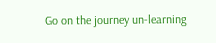Go on the journey un-learning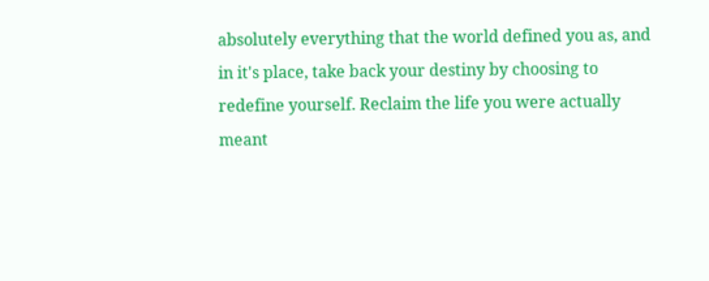absolutely everything that the world defined you as, and in it's place, take back your destiny by choosing to redefine yourself. Reclaim the life you were actually meant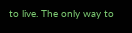to live. The only way to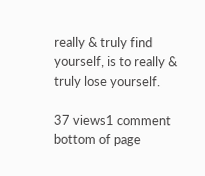really & truly find yourself, is to really & truly lose yourself.

37 views1 comment
bottom of page